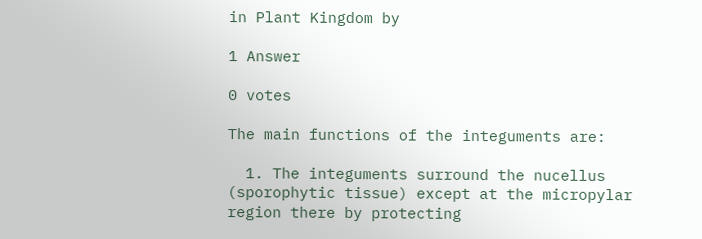in Plant Kingdom by

1 Answer

0 votes

The main functions of the integuments are:

  1. The integuments surround the nucellus (sporophytic tissue) except at the micropylar region there by protecting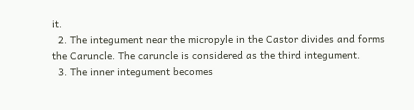it.
  2. The integument near the micropyle in the Castor divides and forms the Caruncle. The caruncle is considered as the third integument.
  3. The inner integument becomes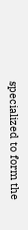specialized to form the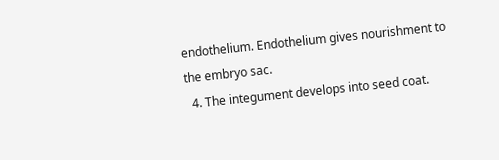endothelium. Endothelium gives nourishment to the embryo sac.
  4. The integument develops into seed coat.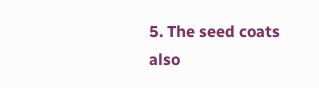5. The seed coats also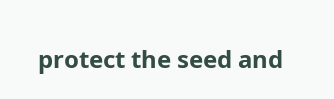protect the seed and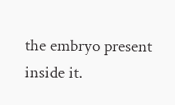the embryo present inside it.